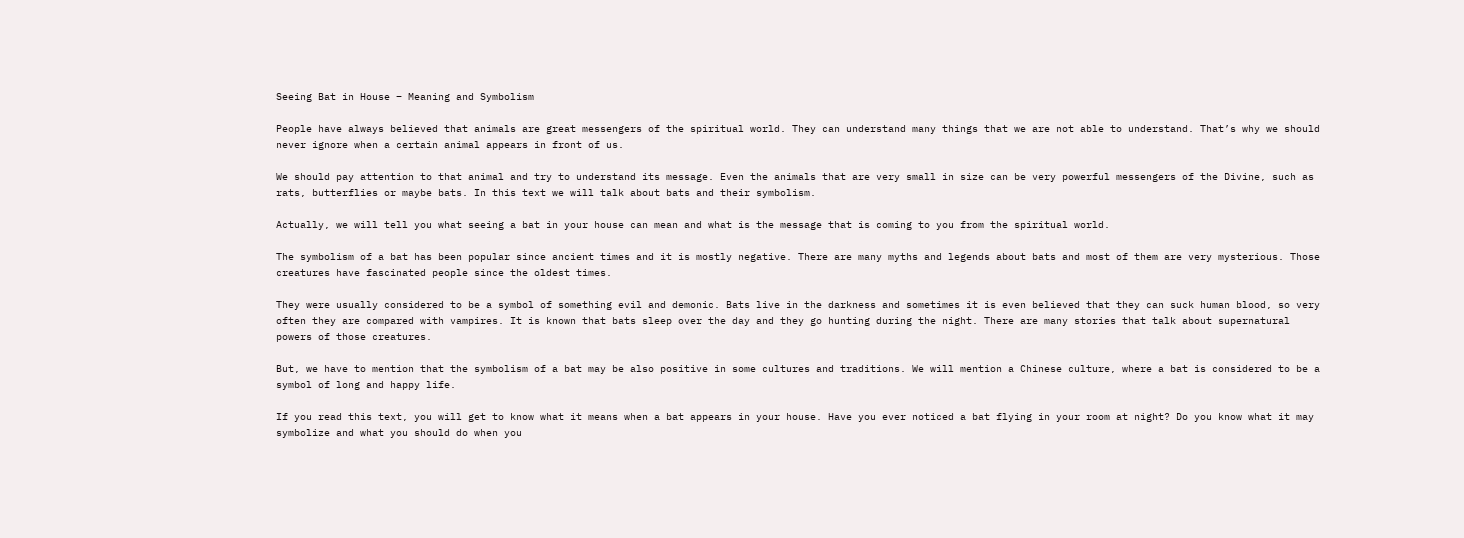Seeing Bat in House – Meaning and Symbolism

People have always believed that animals are great messengers of the spiritual world. They can understand many things that we are not able to understand. That’s why we should never ignore when a certain animal appears in front of us.

We should pay attention to that animal and try to understand its message. Even the animals that are very small in size can be very powerful messengers of the Divine, such as rats, butterflies or maybe bats. In this text we will talk about bats and their symbolism.

Actually, we will tell you what seeing a bat in your house can mean and what is the message that is coming to you from the spiritual world.

The symbolism of a bat has been popular since ancient times and it is mostly negative. There are many myths and legends about bats and most of them are very mysterious. Those creatures have fascinated people since the oldest times.

They were usually considered to be a symbol of something evil and demonic. Bats live in the darkness and sometimes it is even believed that they can suck human blood, so very often they are compared with vampires. It is known that bats sleep over the day and they go hunting during the night. There are many stories that talk about supernatural powers of those creatures.

But, we have to mention that the symbolism of a bat may be also positive in some cultures and traditions. We will mention a Chinese culture, where a bat is considered to be a symbol of long and happy life.

If you read this text, you will get to know what it means when a bat appears in your house. Have you ever noticed a bat flying in your room at night? Do you know what it may symbolize and what you should do when you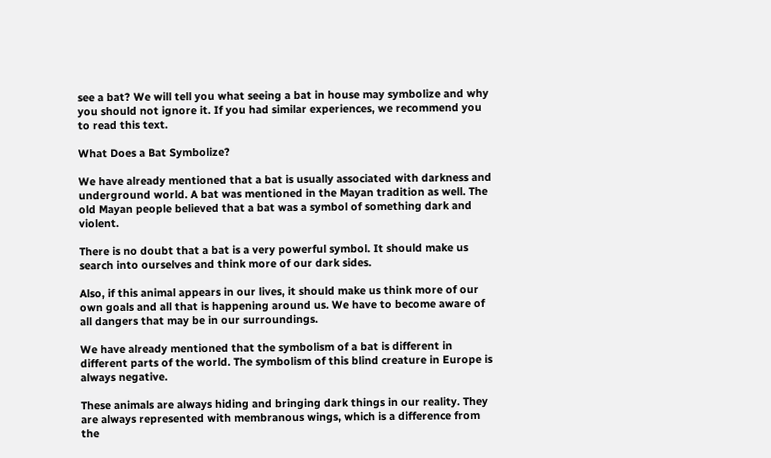see a bat? We will tell you what seeing a bat in house may symbolize and why you should not ignore it. If you had similar experiences, we recommend you to read this text.

What Does a Bat Symbolize?

We have already mentioned that a bat is usually associated with darkness and underground world. A bat was mentioned in the Mayan tradition as well. The old Mayan people believed that a bat was a symbol of something dark and violent.

There is no doubt that a bat is a very powerful symbol. It should make us search into ourselves and think more of our dark sides.

Also, if this animal appears in our lives, it should make us think more of our own goals and all that is happening around us. We have to become aware of all dangers that may be in our surroundings.

We have already mentioned that the symbolism of a bat is different in different parts of the world. The symbolism of this blind creature in Europe is always negative.

These animals are always hiding and bringing dark things in our reality. They are always represented with membranous wings, which is a difference from the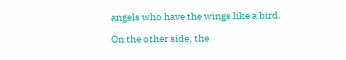angels who have the wings like a bird.

On the other side, the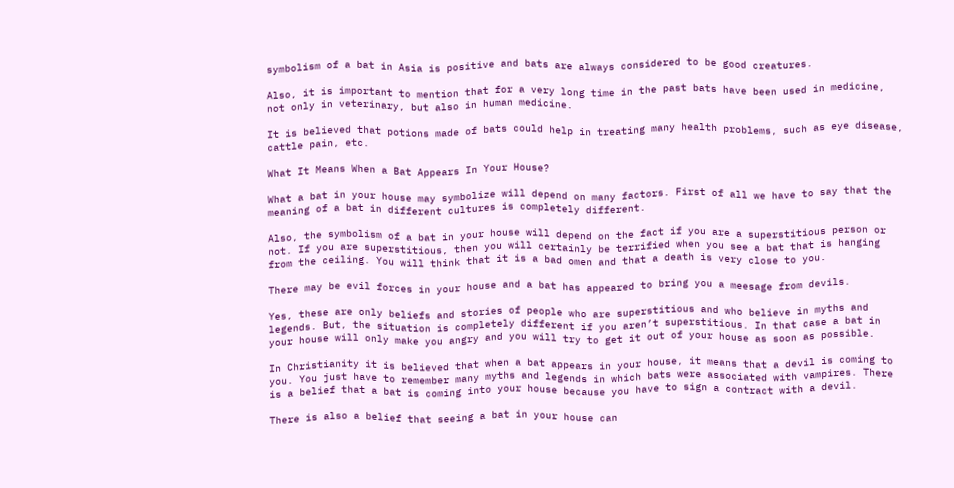symbolism of a bat in Asia is positive and bats are always considered to be good creatures.

Also, it is important to mention that for a very long time in the past bats have been used in medicine, not only in veterinary, but also in human medicine.

It is believed that potions made of bats could help in treating many health problems, such as eye disease, cattle pain, etc.

What It Means When a Bat Appears In Your House?

What a bat in your house may symbolize will depend on many factors. First of all we have to say that the meaning of a bat in different cultures is completely different.

Also, the symbolism of a bat in your house will depend on the fact if you are a superstitious person or not. If you are superstitious, then you will certainly be terrified when you see a bat that is hanging from the ceiling. You will think that it is a bad omen and that a death is very close to you.

There may be evil forces in your house and a bat has appeared to bring you a meesage from devils.

Yes, these are only beliefs and stories of people who are superstitious and who believe in myths and legends. But, the situation is completely different if you aren’t superstitious. In that case a bat in your house will only make you angry and you will try to get it out of your house as soon as possible.

In Christianity it is believed that when a bat appears in your house, it means that a devil is coming to you. You just have to remember many myths and legends in which bats were associated with vampires. There is a belief that a bat is coming into your house because you have to sign a contract with a devil.

There is also a belief that seeing a bat in your house can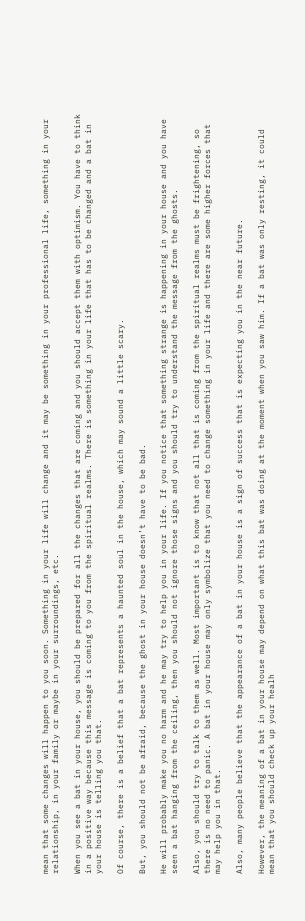mean that some changes will happen to you soon. Something in your life will change and it may be something in your professional life, something in your relationship, in your family or maybe in your surroundings, etc.

When you see a bat in your house, you should be prepared for all the changes that are coming and you should accept them with optimism. You have to think in a positive way because this message is coming to you from the spiritual realms. There is something in your life that has to be changed and a bat in your house is telling you that.

Of course, there is a belief that a bat represents a haunted soul in the house, which may sound a little scary.

But, you should not be afraid, because the ghost in your house doesn’t have to be bad.

He will probably make you no harm and he may try to help you in your life. If you notice that something strange is happening in your house and you have seen a bat hanging from the ceiling, then you should not ignore those signs and you should try to understand the message from the ghosts.

Also, you should try to talk to them as well. Most important is to know that not all that is coming from the spiritual realms must be frightening, so there is no need to panic. A bat in your house may only symbolize that you need to change something in your life and there are some higher forces that may help you in that.

Also, many people believe that the appearance of a bat in your house is a sign of success that is expecting you in the near future.

However, the meaning of a bat in your house may depend on what this bat was doing at the moment when you saw him. If a bat was only resting, it could mean that you should check up your healh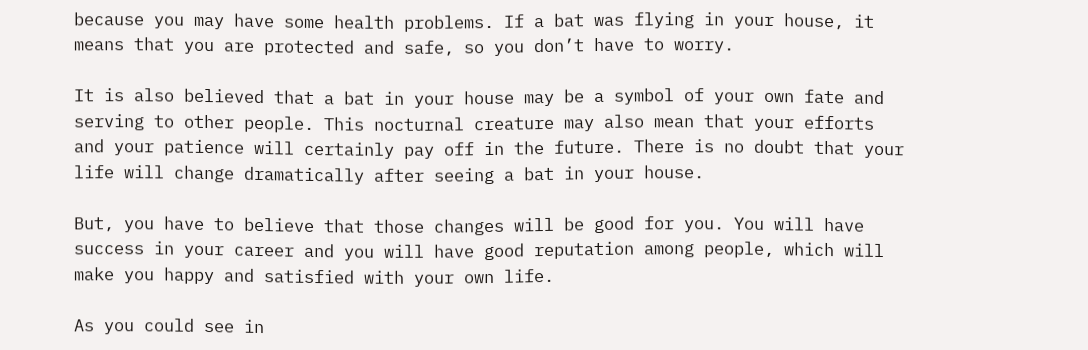because you may have some health problems. If a bat was flying in your house, it means that you are protected and safe, so you don’t have to worry.

It is also believed that a bat in your house may be a symbol of your own fate and serving to other people. This nocturnal creature may also mean that your efforts and your patience will certainly pay off in the future. There is no doubt that your life will change dramatically after seeing a bat in your house.

But, you have to believe that those changes will be good for you. You will have success in your career and you will have good reputation among people, which will make you happy and satisfied with your own life.

As you could see in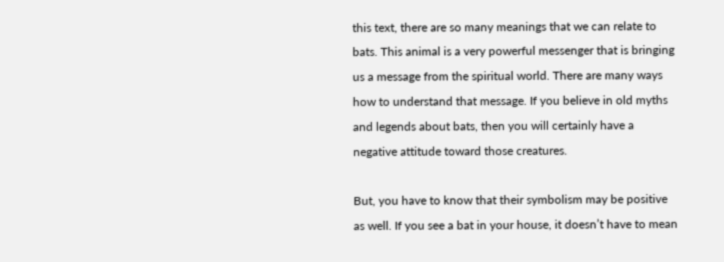this text, there are so many meanings that we can relate to bats. This animal is a very powerful messenger that is bringing us a message from the spiritual world. There are many ways how to understand that message. If you believe in old myths and legends about bats, then you will certainly have a negative attitude toward those creatures.

But, you have to know that their symbolism may be positive as well. If you see a bat in your house, it doesn’t have to mean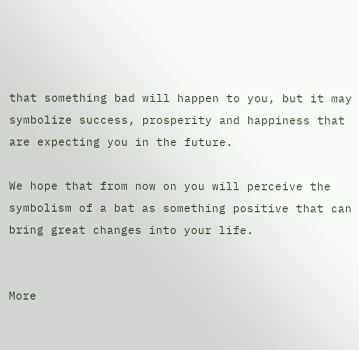that something bad will happen to you, but it may symbolize success, prosperity and happiness that are expecting you in the future.

We hope that from now on you will perceive the symbolism of a bat as something positive that can bring great changes into your life.


More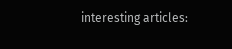interesting articles: